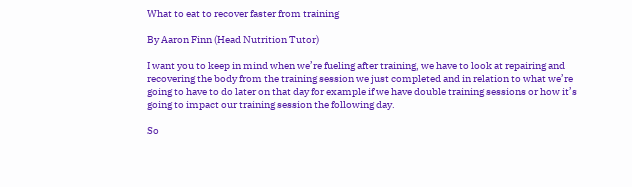What to eat to recover faster from training

By Aaron Finn (Head Nutrition Tutor)

I want you to keep in mind when we’re fueling after training, we have to look at repairing and recovering the body from the training session we just completed and in relation to what we’re going to have to do later on that day for example if we have double training sessions or how it’s going to impact our training session the following day.

So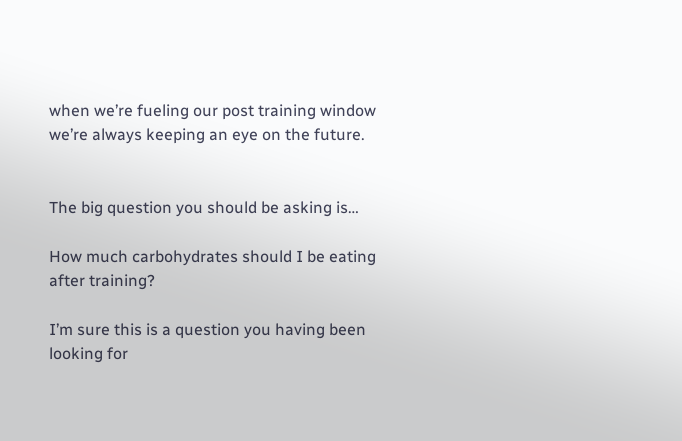when we’re fueling our post training window we’re always keeping an eye on the future.


The big question you should be asking is…

How much carbohydrates should I be eating after training?

I’m sure this is a question you having been looking for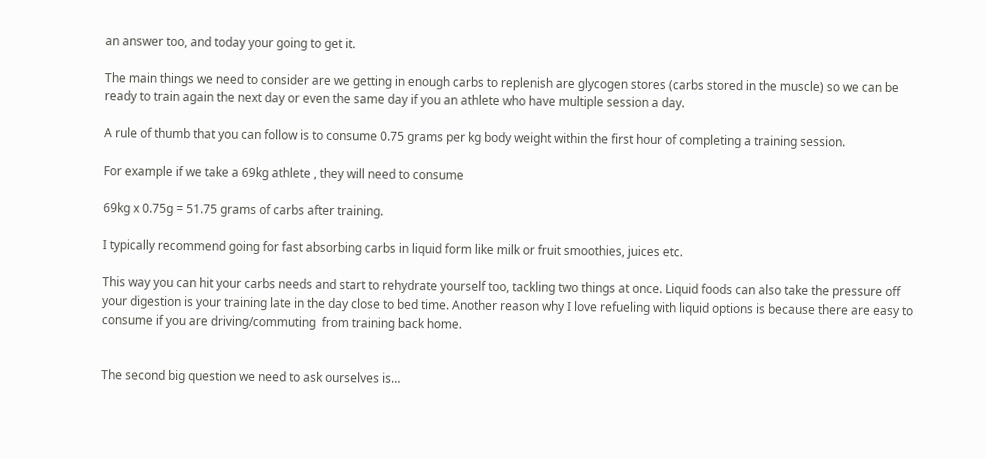an answer too, and today your going to get it.

The main things we need to consider are we getting in enough carbs to replenish are glycogen stores (carbs stored in the muscle) so we can be ready to train again the next day or even the same day if you an athlete who have multiple session a day.

A rule of thumb that you can follow is to consume 0.75 grams per kg body weight within the first hour of completing a training session.

For example if we take a 69kg athlete , they will need to consume

69kg x 0.75g = 51.75 grams of carbs after training.

I typically recommend going for fast absorbing carbs in liquid form like milk or fruit smoothies, juices etc.

This way you can hit your carbs needs and start to rehydrate yourself too, tackling two things at once. Liquid foods can also take the pressure off your digestion is your training late in the day close to bed time. Another reason why I love refueling with liquid options is because there are easy to consume if you are driving/commuting  from training back home.


The second big question we need to ask ourselves is…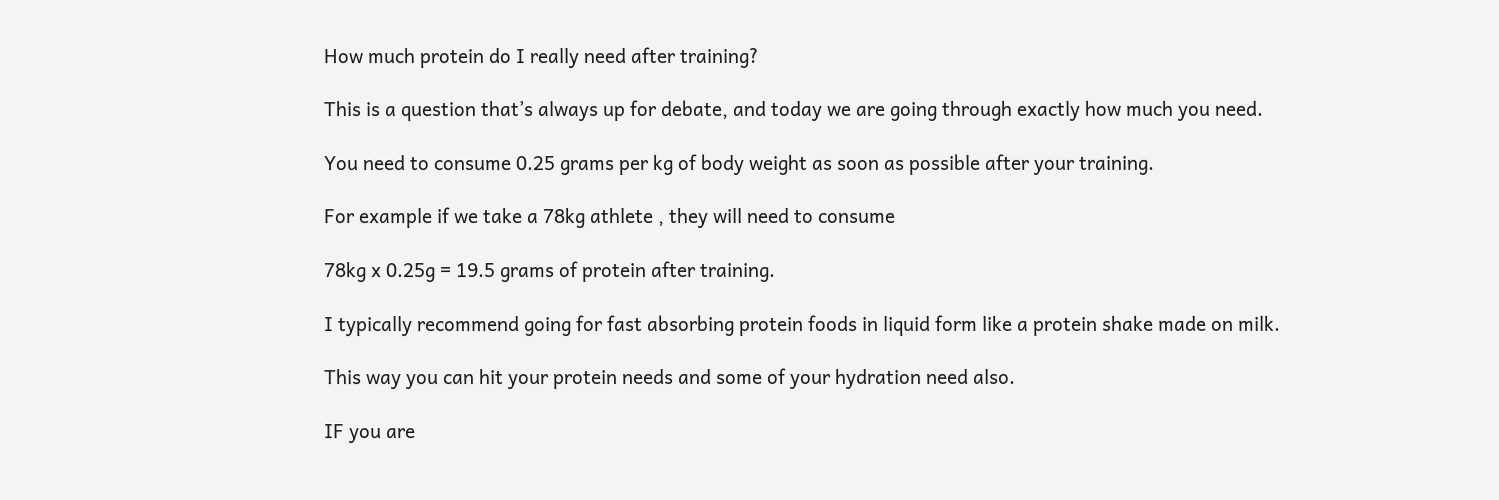How much protein do I really need after training?

This is a question that’s always up for debate, and today we are going through exactly how much you need.

You need to consume 0.25 grams per kg of body weight as soon as possible after your training.

For example if we take a 78kg athlete , they will need to consume

78kg x 0.25g = 19.5 grams of protein after training.

I typically recommend going for fast absorbing protein foods in liquid form like a protein shake made on milk.

This way you can hit your protein needs and some of your hydration need also.

IF you are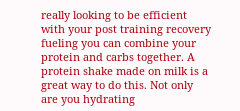really looking to be efficient with your post training recovery fueling you can combine your protein and carbs together. A protein shake made on milk is a great way to do this. Not only are you hydrating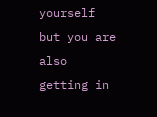yourself but you are also getting in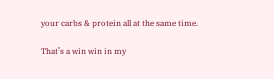your carbs & protein all at the same time.

That’s a win win in my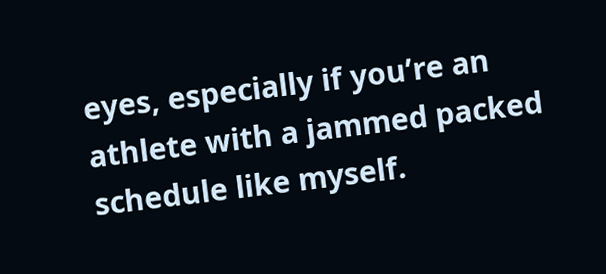eyes, especially if you’re an athlete with a jammed packed schedule like myself.